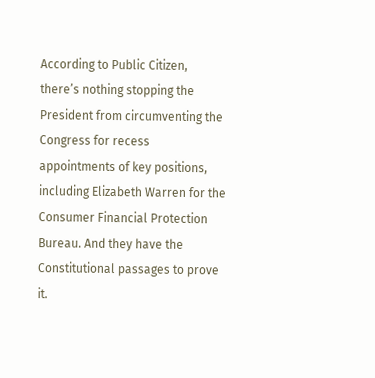According to Public Citizen, there’s nothing stopping the President from circumventing the Congress for recess appointments of key positions, including Elizabeth Warren for the Consumer Financial Protection Bureau. And they have the Constitutional passages to prove it.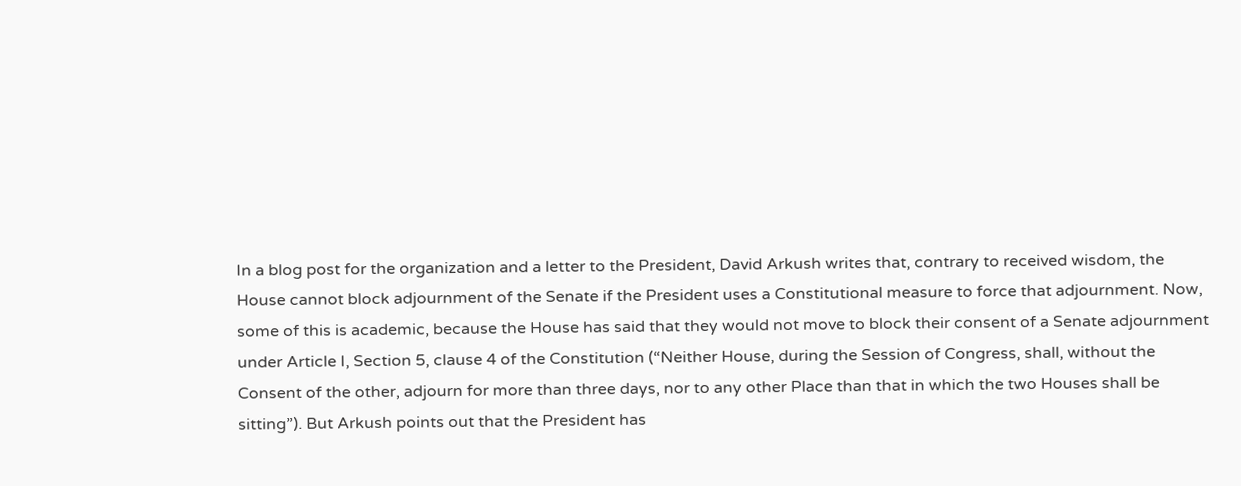In a blog post for the organization and a letter to the President, David Arkush writes that, contrary to received wisdom, the House cannot block adjournment of the Senate if the President uses a Constitutional measure to force that adjournment. Now, some of this is academic, because the House has said that they would not move to block their consent of a Senate adjournment under Article I, Section 5, clause 4 of the Constitution (“Neither House, during the Session of Congress, shall, without the Consent of the other, adjourn for more than three days, nor to any other Place than that in which the two Houses shall be sitting”). But Arkush points out that the President has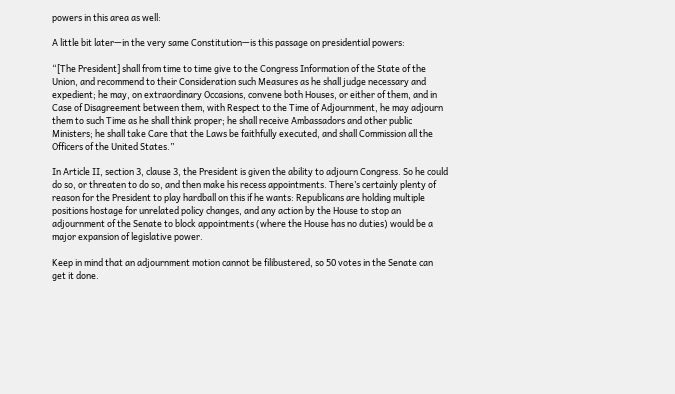powers in this area as well:

A little bit later—in the very same Constitution—is this passage on presidential powers:

“[The President] shall from time to time give to the Congress Information of the State of the Union, and recommend to their Consideration such Measures as he shall judge necessary and expedient; he may, on extraordinary Occasions, convene both Houses, or either of them, and in Case of Disagreement between them, with Respect to the Time of Adjournment, he may adjourn them to such Time as he shall think proper; he shall receive Ambassadors and other public Ministers; he shall take Care that the Laws be faithfully executed, and shall Commission all the Officers of the United States.”

In Article II, section 3, clause 3, the President is given the ability to adjourn Congress. So he could do so, or threaten to do so, and then make his recess appointments. There’s certainly plenty of reason for the President to play hardball on this if he wants: Republicans are holding multiple positions hostage for unrelated policy changes, and any action by the House to stop an adjournment of the Senate to block appointments (where the House has no duties) would be a major expansion of legislative power.

Keep in mind that an adjournment motion cannot be filibustered, so 50 votes in the Senate can get it done.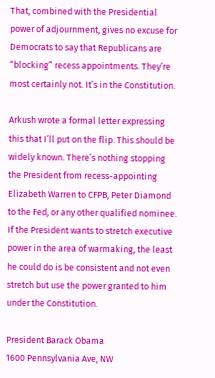That, combined with the Presidential power of adjournment, gives no excuse for Democrats to say that Republicans are “blocking” recess appointments. They’re most certainly not. It’s in the Constitution.

Arkush wrote a formal letter expressing this that I’ll put on the flip. This should be widely known. There’s nothing stopping the President from recess-appointing Elizabeth Warren to CFPB, Peter Diamond to the Fed, or any other qualified nominee. If the President wants to stretch executive power in the area of warmaking, the least he could do is be consistent and not even stretch but use the power granted to him under the Constitution.

President Barack Obama
1600 Pennsylvania Ave, NW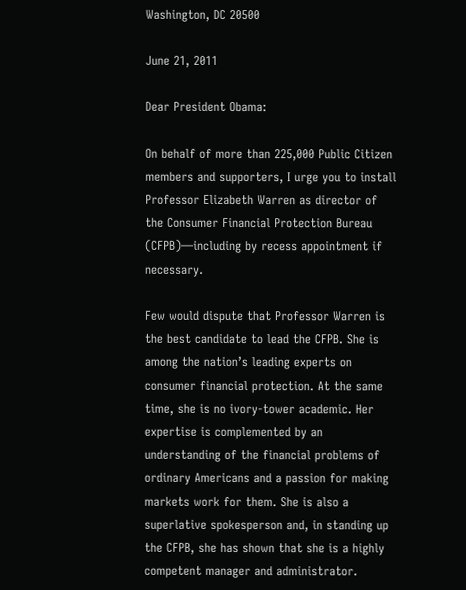Washington, DC 20500

June 21, 2011

Dear President Obama:

On behalf of more than 225,000 Public Citizen members and supporters, I urge you to install Professor Elizabeth Warren as director of the Consumer Financial Protection Bureau (CFPB)—including by recess appointment if necessary.

Few would dispute that Professor Warren is the best candidate to lead the CFPB. She is among the nation’s leading experts on consumer financial protection. At the same time, she is no ivory-tower academic. Her expertise is complemented by an understanding of the financial problems of ordinary Americans and a passion for making markets work for them. She is also a superlative spokesperson and, in standing up the CFPB, she has shown that she is a highly competent manager and administrator.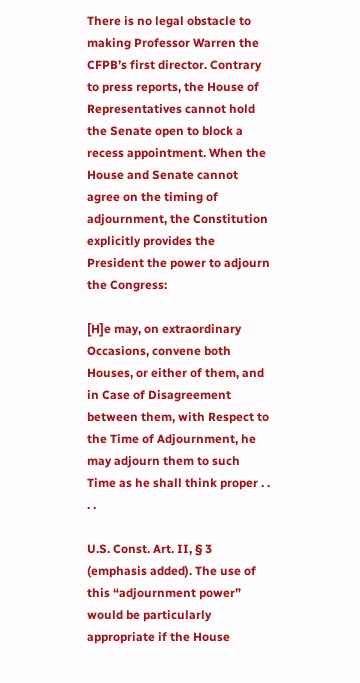There is no legal obstacle to making Professor Warren the CFPB’s first director. Contrary to press reports, the House of Representatives cannot hold the Senate open to block a recess appointment. When the House and Senate cannot agree on the timing of adjournment, the Constitution explicitly provides the President the power to adjourn the Congress:

[H]e may, on extraordinary Occasions, convene both Houses, or either of them, and in Case of Disagreement between them, with Respect to the Time of Adjournment, he may adjourn them to such Time as he shall think proper . . . .

U.S. Const. Art. II, § 3 (emphasis added). The use of this “adjournment power” would be particularly appropriate if the House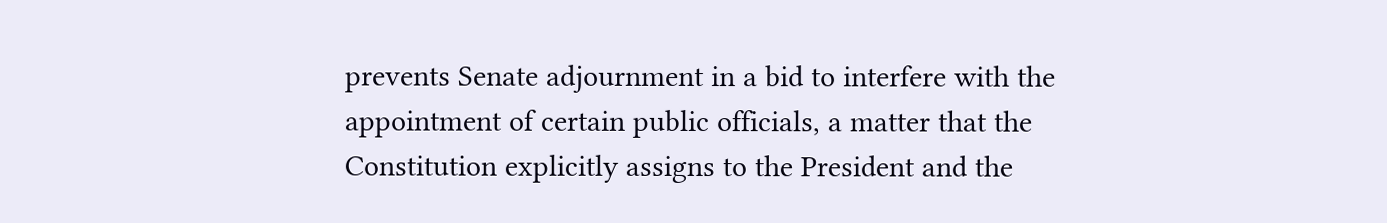prevents Senate adjournment in a bid to interfere with the appointment of certain public officials, a matter that the Constitution explicitly assigns to the President and the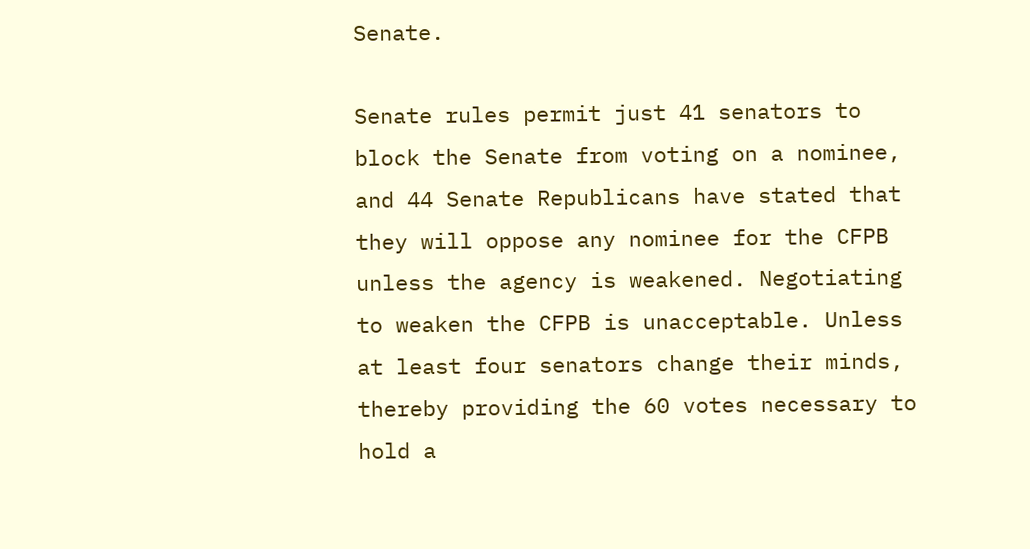Senate.

Senate rules permit just 41 senators to block the Senate from voting on a nominee, and 44 Senate Republicans have stated that they will oppose any nominee for the CFPB unless the agency is weakened. Negotiating to weaken the CFPB is unacceptable. Unless at least four senators change their minds, thereby providing the 60 votes necessary to hold a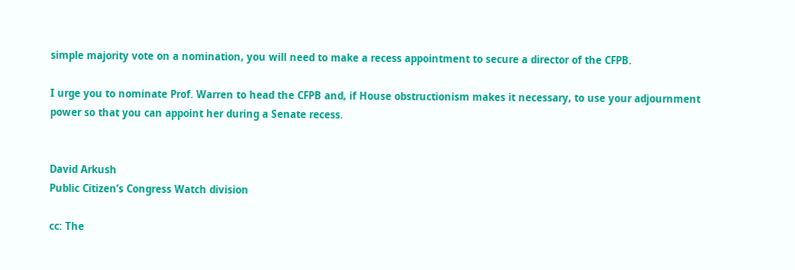simple majority vote on a nomination, you will need to make a recess appointment to secure a director of the CFPB.

I urge you to nominate Prof. Warren to head the CFPB and, if House obstructionism makes it necessary, to use your adjournment power so that you can appoint her during a Senate recess.


David Arkush
Public Citizen’s Congress Watch division

cc: The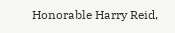Honorable Harry Reid,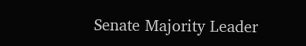Senate Majority Leader